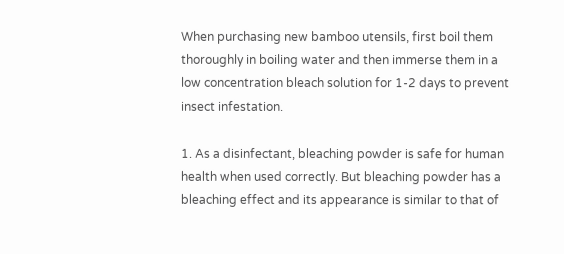When purchasing new bamboo utensils, first boil them thoroughly in boiling water and then immerse them in a low concentration bleach solution for 1-2 days to prevent insect infestation.

1. As a disinfectant, bleaching powder is safe for human health when used correctly. But bleaching powder has a bleaching effect and its appearance is similar to that of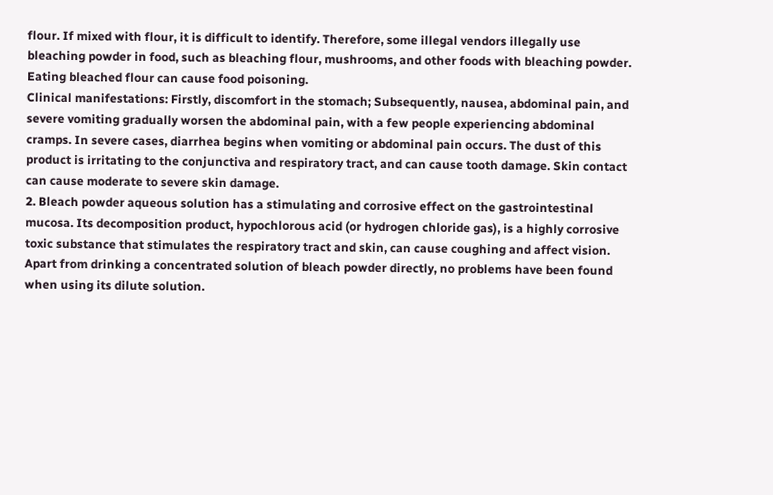flour. If mixed with flour, it is difficult to identify. Therefore, some illegal vendors illegally use bleaching powder in food, such as bleaching flour, mushrooms, and other foods with bleaching powder. Eating bleached flour can cause food poisoning.
Clinical manifestations: Firstly, discomfort in the stomach; Subsequently, nausea, abdominal pain, and severe vomiting gradually worsen the abdominal pain, with a few people experiencing abdominal cramps. In severe cases, diarrhea begins when vomiting or abdominal pain occurs. The dust of this product is irritating to the conjunctiva and respiratory tract, and can cause tooth damage. Skin contact can cause moderate to severe skin damage.
2. Bleach powder aqueous solution has a stimulating and corrosive effect on the gastrointestinal mucosa. Its decomposition product, hypochlorous acid (or hydrogen chloride gas), is a highly corrosive toxic substance that stimulates the respiratory tract and skin, can cause coughing and affect vision. Apart from drinking a concentrated solution of bleach powder directly, no problems have been found when using its dilute solution.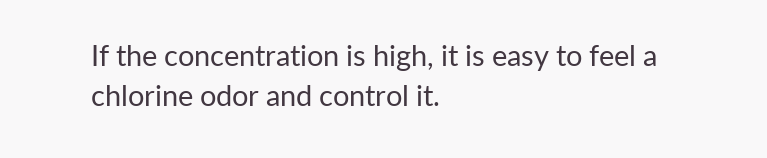If the concentration is high, it is easy to feel a chlorine odor and control it.